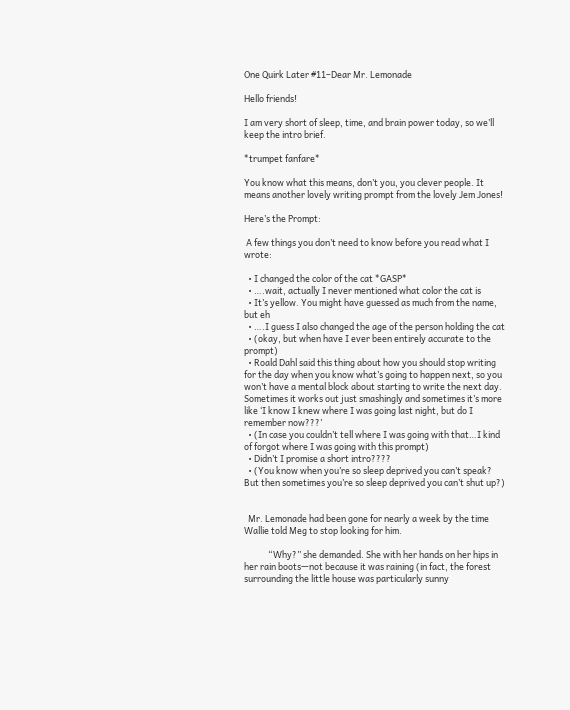One Quirk Later #11–Dear Mr. Lemonade

Hello friends!

I am very short of sleep, time, and brain power today, so we’ll keep the intro brief.

*trumpet fanfare*

You know what this means, don’t you, you clever people. It means another lovely writing prompt from the lovely Jem Jones!

Here’s the Prompt:

 A few things you don’t need to know before you read what I wrote:

  • I changed the color of the cat *GASP*
  • ….wait, actually I never mentioned what color the cat is
  • It’s yellow. You might have guessed as much from the name, but eh
  • ….I guess I also changed the age of the person holding the cat
  • (okay, but when have I ever been entirely accurate to the prompt)
  • Roald Dahl said this thing about how you should stop writing for the day when you know what’s going to happen next, so you won’t have a mental block about starting to write the next day. Sometimes it works out just smashingly and sometimes it’s more like ‘I know I knew where I was going last night, but do I remember now???’
  • (In case you couldn’t tell where I was going with that…I kind of forgot where I was going with this prompt)
  • Didn’t I promise a short intro????
  • (You know when you’re so sleep deprived you can’t speak? But then sometimes you’re so sleep deprived you can’t shut up?)


  Mr. Lemonade had been gone for nearly a week by the time Wallie told Meg to stop looking for him.

            “Why?” she demanded. She with her hands on her hips in her rain boots—not because it was raining (in fact, the forest surrounding the little house was particularly sunny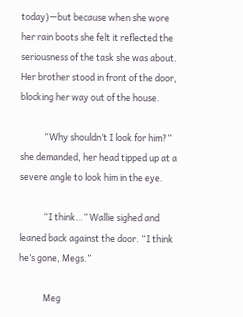today)—but because when she wore her rain boots she felt it reflected the seriousness of the task she was about. Her brother stood in front of the door, blocking her way out of the house.

            “Why shouldn’t I look for him?” she demanded, her head tipped up at a severe angle to look him in the eye.

            “I think…” Wallie sighed and leaned back against the door. “I think he’s gone, Megs.”

            Meg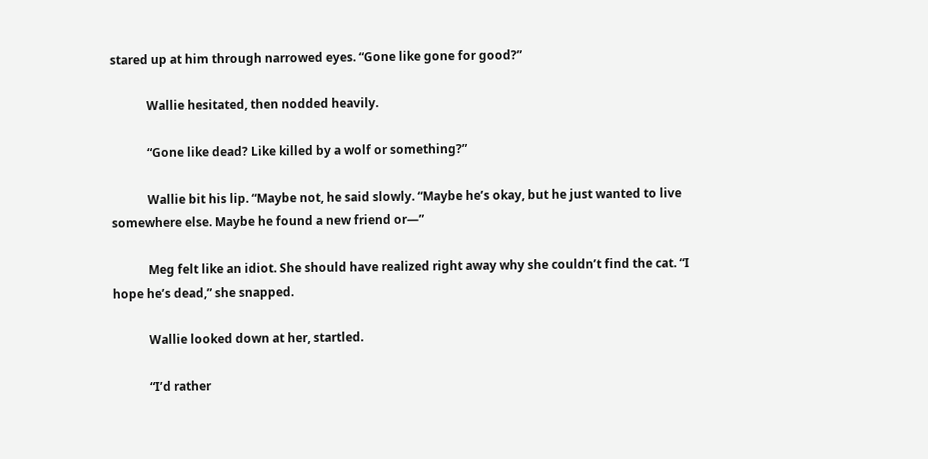stared up at him through narrowed eyes. “Gone like gone for good?”

            Wallie hesitated, then nodded heavily.

            “Gone like dead? Like killed by a wolf or something?”

            Wallie bit his lip. “Maybe not, he said slowly. “Maybe he’s okay, but he just wanted to live somewhere else. Maybe he found a new friend or—”

            Meg felt like an idiot. She should have realized right away why she couldn’t find the cat. “I hope he’s dead,” she snapped.

            Wallie looked down at her, startled.

            “I’d rather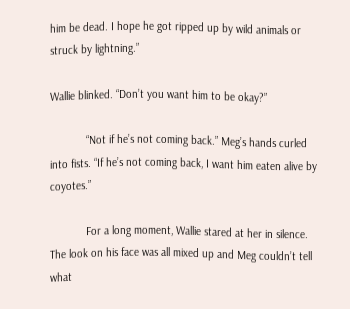him be dead. I hope he got ripped up by wild animals or struck by lightning.”

Wallie blinked. “Don’t you want him to be okay?”

            “Not if he’s not coming back.” Meg’s hands curled into fists. “If he’s not coming back, I want him eaten alive by coyotes.”

            For a long moment, Wallie stared at her in silence. The look on his face was all mixed up and Meg couldn’t tell what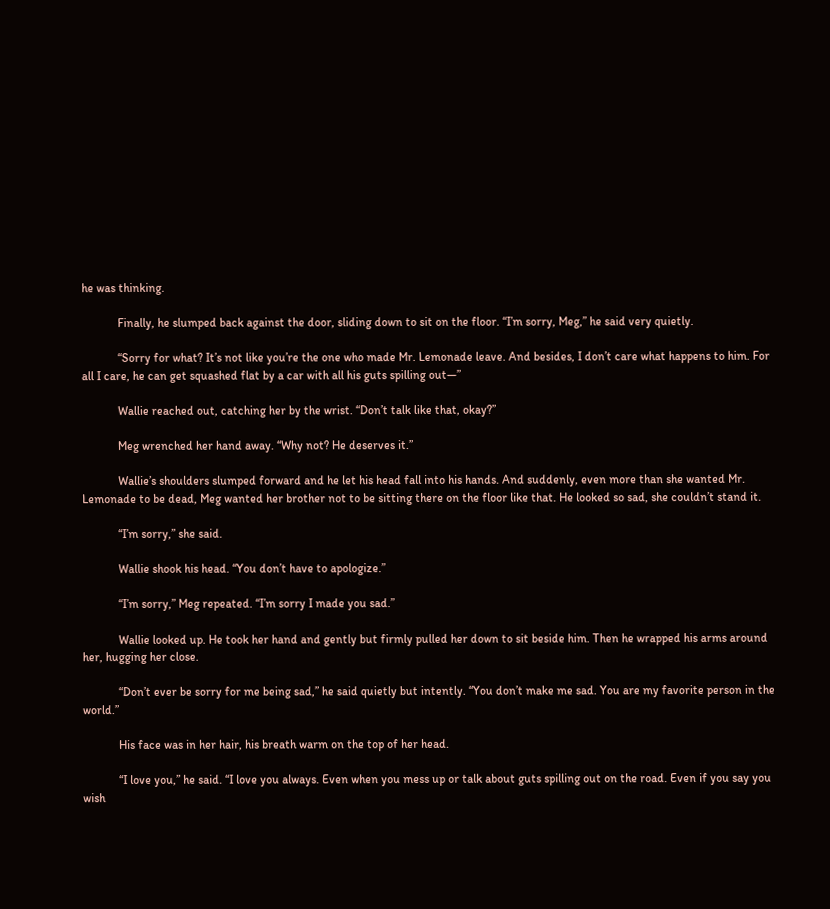he was thinking.

            Finally, he slumped back against the door, sliding down to sit on the floor. “I’m sorry, Meg,” he said very quietly.

            “Sorry for what? It’s not like you’re the one who made Mr. Lemonade leave. And besides, I don’t care what happens to him. For all I care, he can get squashed flat by a car with all his guts spilling out—”

            Wallie reached out, catching her by the wrist. “Don’t talk like that, okay?”

            Meg wrenched her hand away. “Why not? He deserves it.”

            Wallie’s shoulders slumped forward and he let his head fall into his hands. And suddenly, even more than she wanted Mr. Lemonade to be dead, Meg wanted her brother not to be sitting there on the floor like that. He looked so sad, she couldn’t stand it.

            “I’m sorry,” she said.

            Wallie shook his head. “You don’t have to apologize.”

            “I’m sorry,” Meg repeated. “I’m sorry I made you sad.”

            Wallie looked up. He took her hand and gently but firmly pulled her down to sit beside him. Then he wrapped his arms around her, hugging her close.

            “Don’t ever be sorry for me being sad,” he said quietly but intently. “You don’t make me sad. You are my favorite person in the world.”

            His face was in her hair, his breath warm on the top of her head.

            “I love you,” he said. “I love you always. Even when you mess up or talk about guts spilling out on the road. Even if you say you wish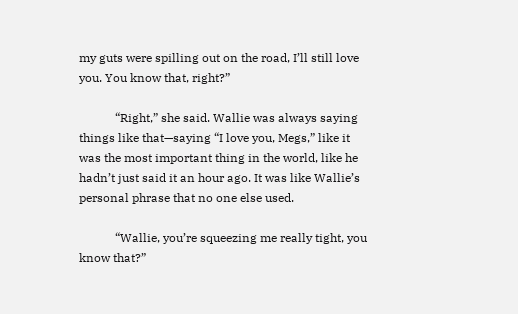my guts were spilling out on the road, I’ll still love you. You know that, right?”

            “Right,” she said. Wallie was always saying things like that—saying “I love you, Megs,” like it was the most important thing in the world, like he hadn’t just said it an hour ago. It was like Wallie’s personal phrase that no one else used.

            “Wallie, you’re squeezing me really tight, you know that?”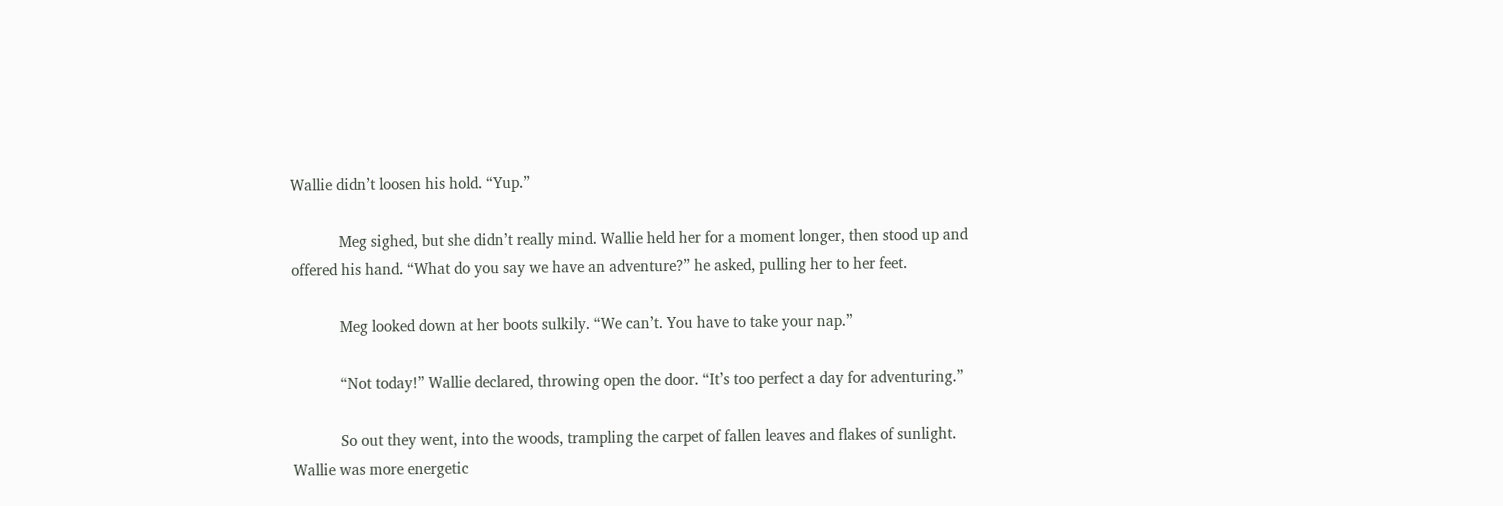Wallie didn’t loosen his hold. “Yup.”

            Meg sighed, but she didn’t really mind. Wallie held her for a moment longer, then stood up and offered his hand. “What do you say we have an adventure?” he asked, pulling her to her feet.

            Meg looked down at her boots sulkily. “We can’t. You have to take your nap.”

            “Not today!” Wallie declared, throwing open the door. “It’s too perfect a day for adventuring.”

            So out they went, into the woods, trampling the carpet of fallen leaves and flakes of sunlight. Wallie was more energetic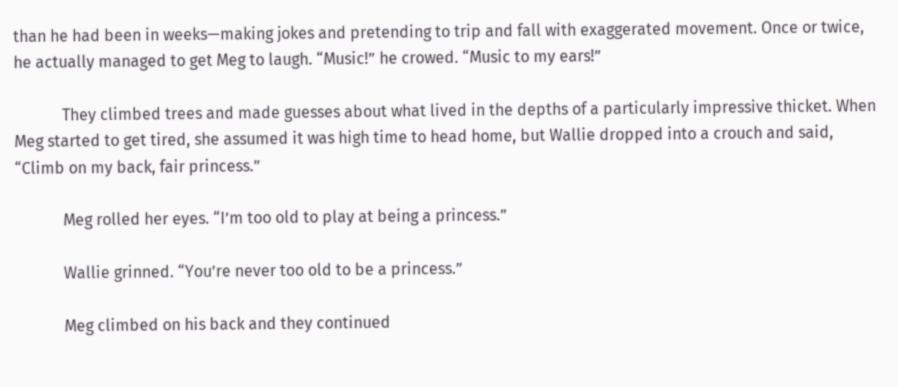than he had been in weeks—making jokes and pretending to trip and fall with exaggerated movement. Once or twice, he actually managed to get Meg to laugh. “Music!” he crowed. “Music to my ears!”

            They climbed trees and made guesses about what lived in the depths of a particularly impressive thicket. When Meg started to get tired, she assumed it was high time to head home, but Wallie dropped into a crouch and said, “Climb on my back, fair princess.”

            Meg rolled her eyes. “I’m too old to play at being a princess.”

            Wallie grinned. “You’re never too old to be a princess.”

            Meg climbed on his back and they continued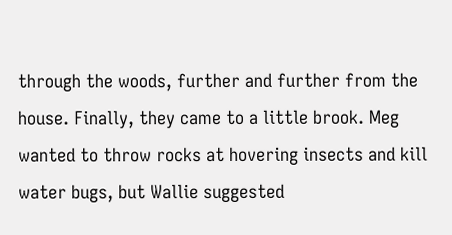through the woods, further and further from the house. Finally, they came to a little brook. Meg wanted to throw rocks at hovering insects and kill water bugs, but Wallie suggested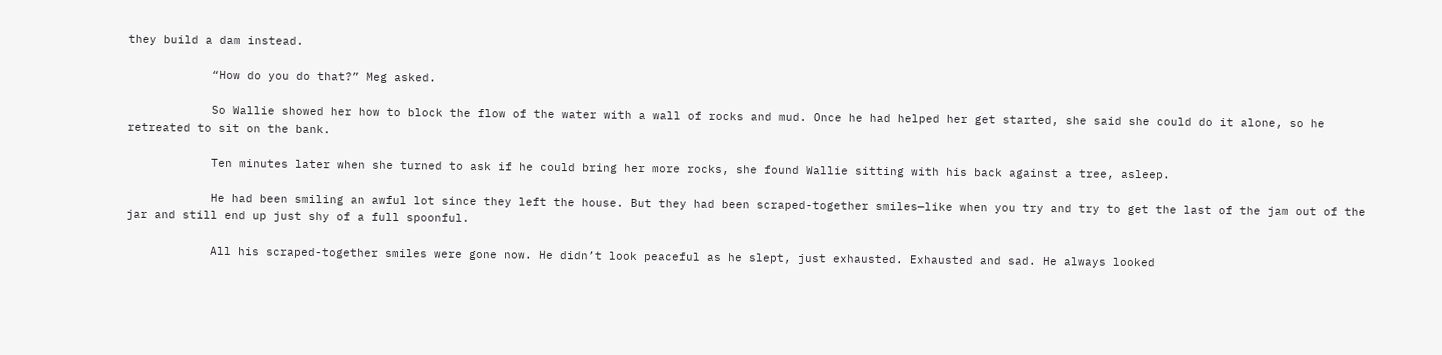they build a dam instead.

            “How do you do that?” Meg asked.

            So Wallie showed her how to block the flow of the water with a wall of rocks and mud. Once he had helped her get started, she said she could do it alone, so he retreated to sit on the bank.

            Ten minutes later when she turned to ask if he could bring her more rocks, she found Wallie sitting with his back against a tree, asleep.

            He had been smiling an awful lot since they left the house. But they had been scraped-together smiles—like when you try and try to get the last of the jam out of the jar and still end up just shy of a full spoonful.

            All his scraped-together smiles were gone now. He didn’t look peaceful as he slept, just exhausted. Exhausted and sad. He always looked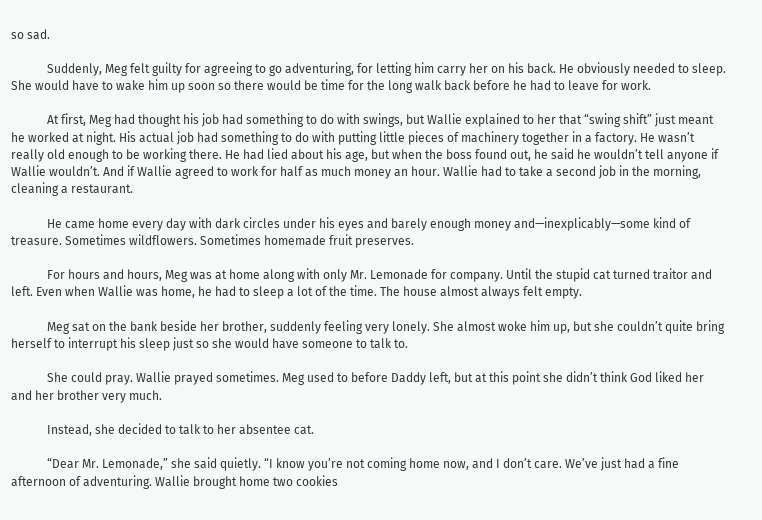so sad.

            Suddenly, Meg felt guilty for agreeing to go adventuring, for letting him carry her on his back. He obviously needed to sleep. She would have to wake him up soon so there would be time for the long walk back before he had to leave for work.

            At first, Meg had thought his job had something to do with swings, but Wallie explained to her that “swing shift” just meant he worked at night. His actual job had something to do with putting little pieces of machinery together in a factory. He wasn’t really old enough to be working there. He had lied about his age, but when the boss found out, he said he wouldn’t tell anyone if Wallie wouldn’t. And if Wallie agreed to work for half as much money an hour. Wallie had to take a second job in the morning, cleaning a restaurant.

            He came home every day with dark circles under his eyes and barely enough money and—inexplicably—some kind of treasure. Sometimes wildflowers. Sometimes homemade fruit preserves.

            For hours and hours, Meg was at home along with only Mr. Lemonade for company. Until the stupid cat turned traitor and left. Even when Wallie was home, he had to sleep a lot of the time. The house almost always felt empty.

            Meg sat on the bank beside her brother, suddenly feeling very lonely. She almost woke him up, but she couldn’t quite bring herself to interrupt his sleep just so she would have someone to talk to.

            She could pray. Wallie prayed sometimes. Meg used to before Daddy left, but at this point she didn’t think God liked her and her brother very much.

            Instead, she decided to talk to her absentee cat.

            “Dear Mr. Lemonade,” she said quietly. “I know you’re not coming home now, and I don’t care. We’ve just had a fine afternoon of adventuring. Wallie brought home two cookies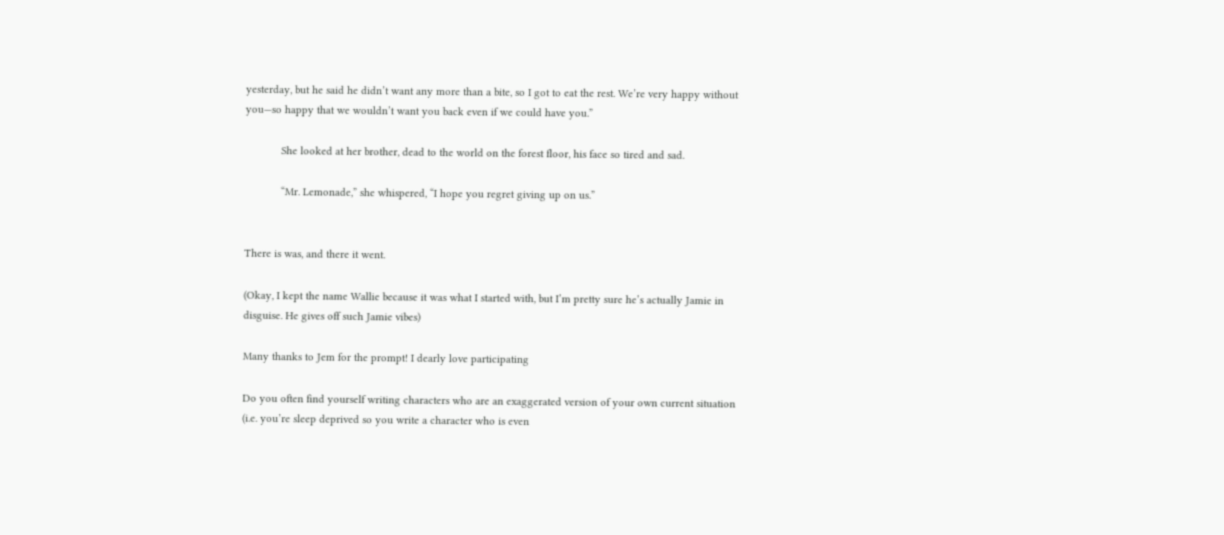yesterday, but he said he didn’t want any more than a bite, so I got to eat the rest. We’re very happy without you—so happy that we wouldn’t want you back even if we could have you.”

            She looked at her brother, dead to the world on the forest floor, his face so tired and sad.

            “Mr. Lemonade,” she whispered, “I hope you regret giving up on us.”


There is was, and there it went.

(Okay, I kept the name Wallie because it was what I started with, but I’m pretty sure he’s actually Jamie in disguise. He gives off such Jamie vibes)

Many thanks to Jem for the prompt! I dearly love participating

Do you often find yourself writing characters who are an exaggerated version of your own current situation (i.e. you’re sleep deprived so you write a character who is even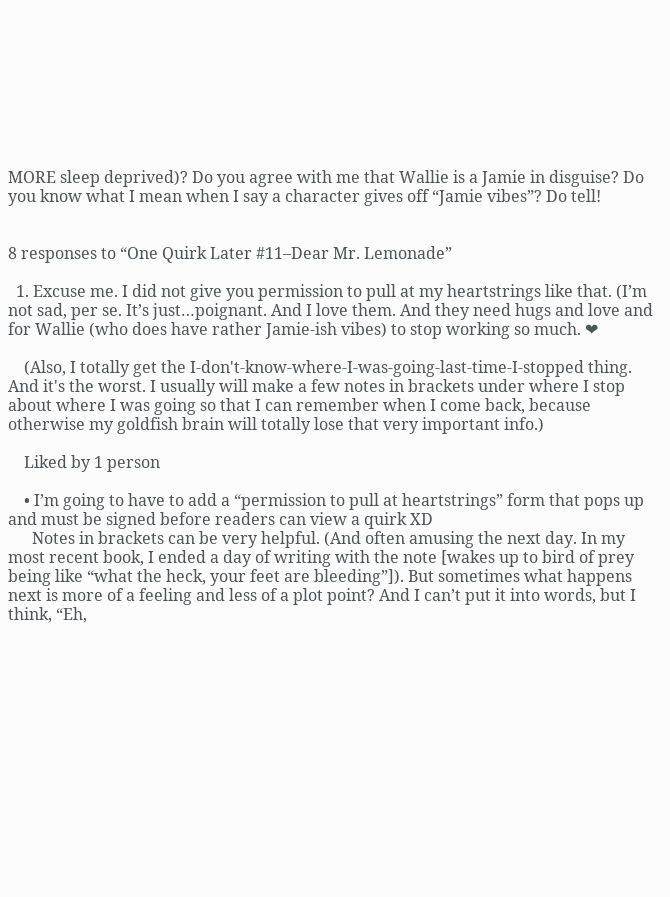MORE sleep deprived)? Do you agree with me that Wallie is a Jamie in disguise? Do you know what I mean when I say a character gives off “Jamie vibes”? Do tell!


8 responses to “One Quirk Later #11–Dear Mr. Lemonade”

  1. Excuse me. I did not give you permission to pull at my heartstrings like that. (I’m not sad, per se. It’s just…poignant. And I love them. And they need hugs and love and for Wallie (who does have rather Jamie-ish vibes) to stop working so much. ❤

    (Also, I totally get the I-don't-know-where-I-was-going-last-time-I-stopped thing. And it's the worst. I usually will make a few notes in brackets under where I stop about where I was going so that I can remember when I come back, because otherwise my goldfish brain will totally lose that very important info.)

    Liked by 1 person

    • I’m going to have to add a “permission to pull at heartstrings” form that pops up and must be signed before readers can view a quirk XD
      Notes in brackets can be very helpful. (And often amusing the next day. In my most recent book, I ended a day of writing with the note [wakes up to bird of prey being like “what the heck, your feet are bleeding”]). But sometimes what happens next is more of a feeling and less of a plot point? And I can’t put it into words, but I think, “Eh,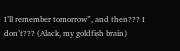I’ll remember tomorrow”, and then??? I don’t??? (Alack, my goldfish brain)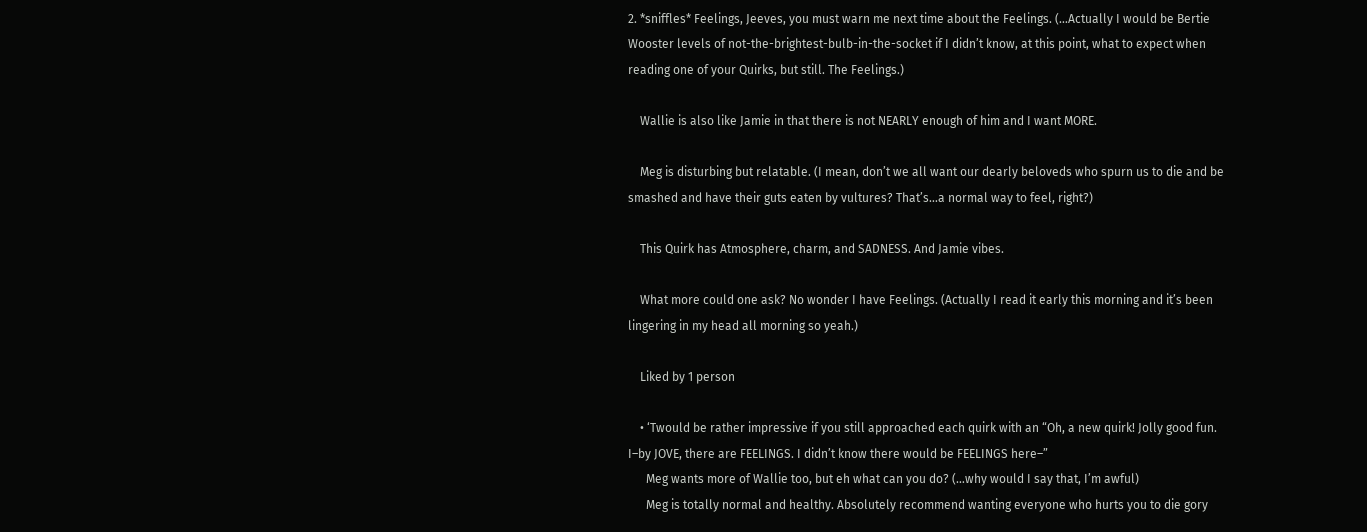2. *sniffles* Feelings, Jeeves, you must warn me next time about the Feelings. (…Actually I would be Bertie Wooster levels of not-the-brightest-bulb-in-the-socket if I didn’t know, at this point, what to expect when reading one of your Quirks, but still. The Feelings.)

    Wallie is also like Jamie in that there is not NEARLY enough of him and I want MORE.

    Meg is disturbing but relatable. (I mean, don’t we all want our dearly beloveds who spurn us to die and be smashed and have their guts eaten by vultures? That’s…a normal way to feel, right?)

    This Quirk has Atmosphere, charm, and SADNESS. And Jamie vibes.

    What more could one ask? No wonder I have Feelings. (Actually I read it early this morning and it’s been lingering in my head all morning so yeah.)

    Liked by 1 person

    • ‘Twould be rather impressive if you still approached each quirk with an “Oh, a new quirk! Jolly good fun. I–by JOVE, there are FEELINGS. I didn’t know there would be FEELINGS here–”
      Meg wants more of Wallie too, but eh what can you do? (…why would I say that, I’m awful)
      Meg is totally normal and healthy. Absolutely recommend wanting everyone who hurts you to die gory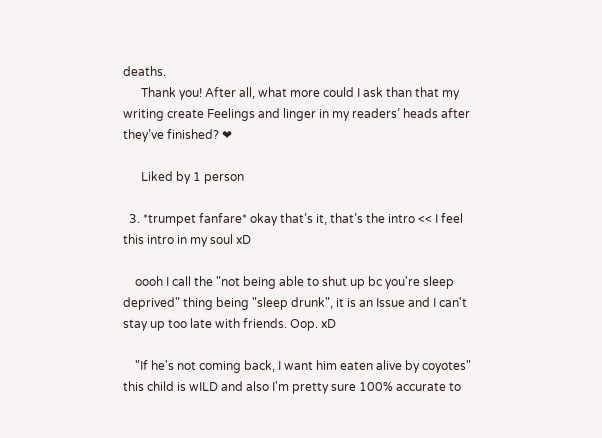deaths.
      Thank you! After all, what more could I ask than that my writing create Feelings and linger in my readers’ heads after they’ve finished? ❤

      Liked by 1 person

  3. *trumpet fanfare* okay that’s it, that’s the intro << I feel this intro in my soul xD

    oooh I call the "not being able to shut up bc you're sleep deprived" thing being "sleep drunk", it is an Issue and I can't stay up too late with friends. Oop. xD

    "If he's not coming back, I want him eaten alive by coyotes" this child is wILD and also I'm pretty sure 100% accurate to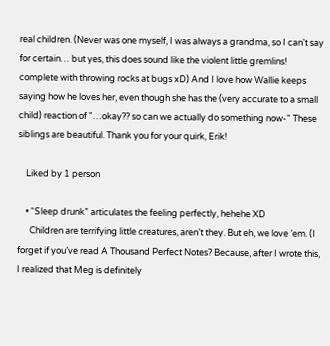real children. (Never was one myself, I was always a grandma, so I can't say for certain… but yes, this does sound like the violent little gremlins! complete with throwing rocks at bugs xD) And I love how Wallie keeps saying how he loves her, even though she has the (very accurate to a small child) reaction of "…okay?? so can we actually do something now-" These siblings are beautiful. Thank you for your quirk, Erik!

    Liked by 1 person

    • “Sleep drunk” articulates the feeling perfectly, hehehe XD
      Children are terrifying little creatures, aren’t they. But eh, we love ’em. (I forget if you’ve read A Thousand Perfect Notes? Because, after I wrote this, I realized that Meg is definitely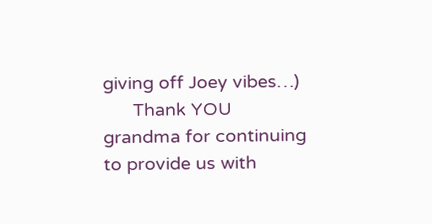giving off Joey vibes…)
      Thank YOU grandma for continuing to provide us with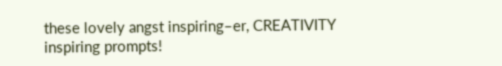these lovely angst inspiring–er, CREATIVITY inspiring prompts!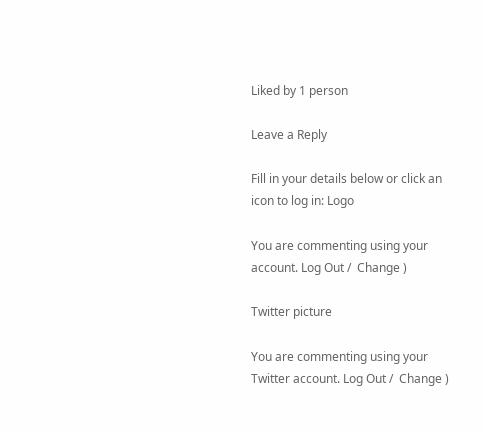Liked by 1 person

Leave a Reply

Fill in your details below or click an icon to log in: Logo

You are commenting using your account. Log Out /  Change )

Twitter picture

You are commenting using your Twitter account. Log Out /  Change )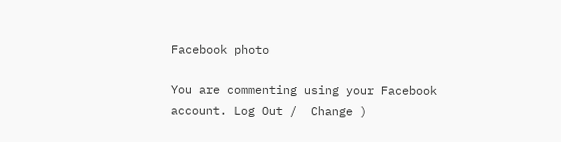Facebook photo

You are commenting using your Facebook account. Log Out /  Change )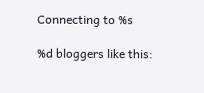Connecting to %s

%d bloggers like this: